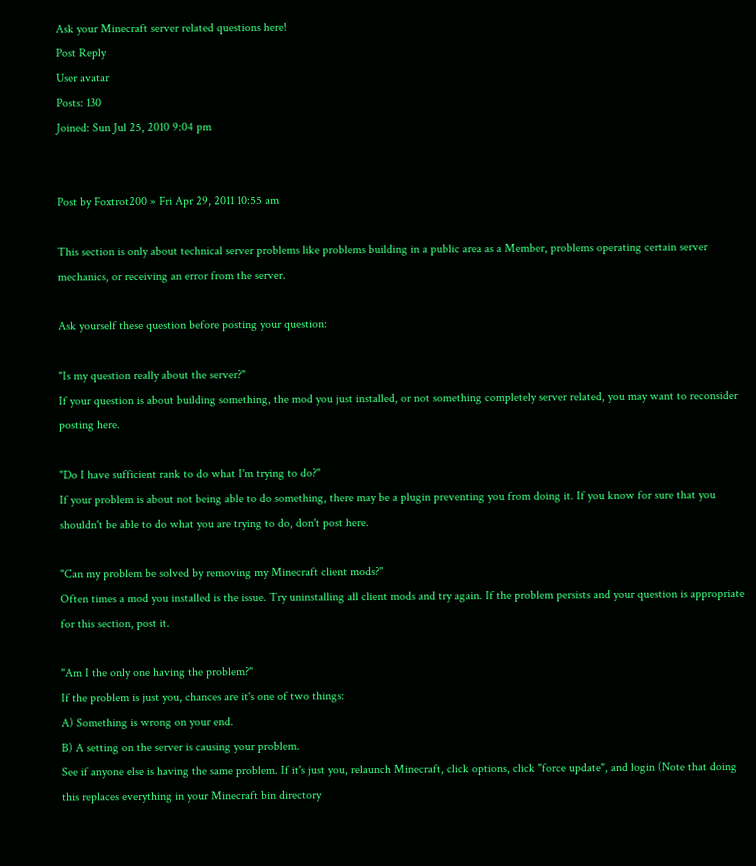Ask your Minecraft server related questions here!
Post Reply
User avatar
Posts: 130
Joined: Sun Jul 25, 2010 9:04 pm


Post by Foxtrot200 » Fri Apr 29, 2011 10:55 am

This section is only about technical server problems like problems building in a public area as a Member, problems operating certain server mechanics, or receiving an error from the server.

Ask yourself these question before posting your question:

"Is my question really about the server?"
If your question is about building something, the mod you just installed, or not something completely server related, you may want to reconsider posting here.

"Do I have sufficient rank to do what I'm trying to do?"
If your problem is about not being able to do something, there may be a plugin preventing you from doing it. If you know for sure that you shouldn't be able to do what you are trying to do, don't post here.

"Can my problem be solved by removing my Minecraft client mods?"
Often times a mod you installed is the issue. Try uninstalling all client mods and try again. If the problem persists and your question is appropriate for this section, post it.

"Am I the only one having the problem?"
If the problem is just you, chances are it's one of two things:
A) Something is wrong on your end.
B) A setting on the server is causing your problem.
See if anyone else is having the same problem. If it's just you, relaunch Minecraft, click options, click "force update", and login (Note that doing this replaces everything in your Minecraft bin directory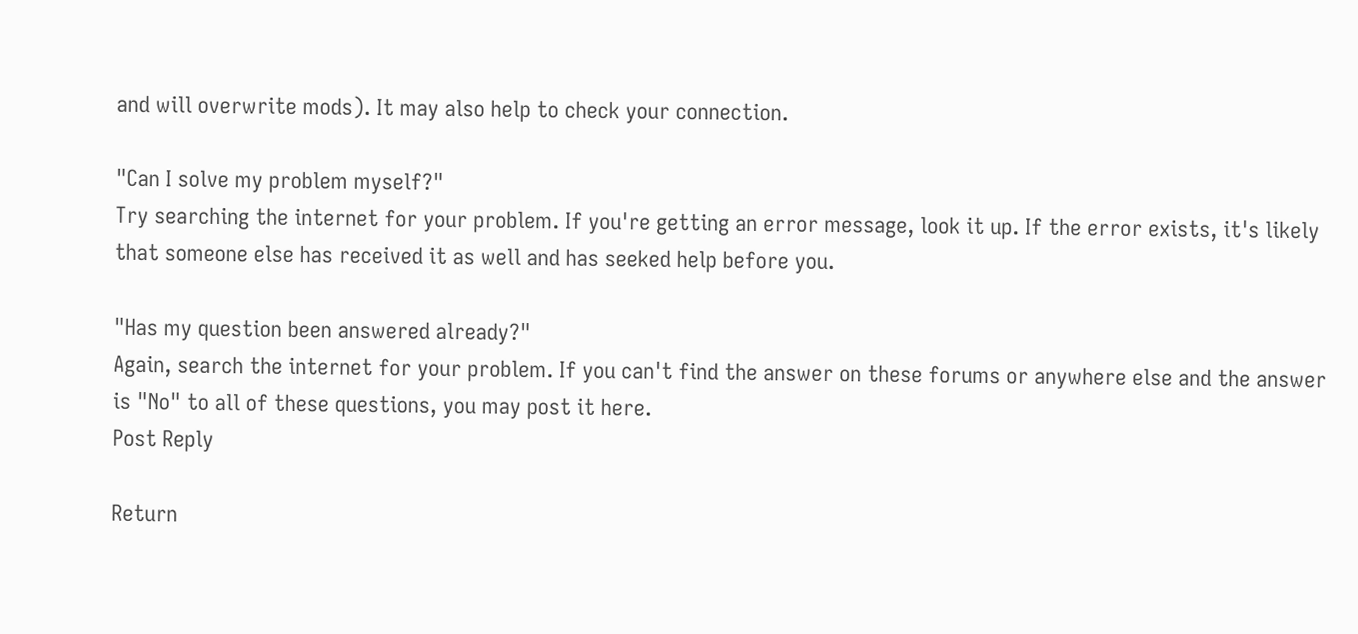and will overwrite mods). It may also help to check your connection.

"Can I solve my problem myself?"
Try searching the internet for your problem. If you're getting an error message, look it up. If the error exists, it's likely that someone else has received it as well and has seeked help before you.

"Has my question been answered already?"
Again, search the internet for your problem. If you can't find the answer on these forums or anywhere else and the answer is "No" to all of these questions, you may post it here.
Post Reply

Return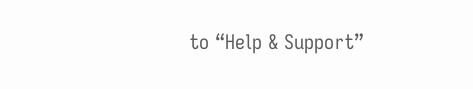to “Help & Support”